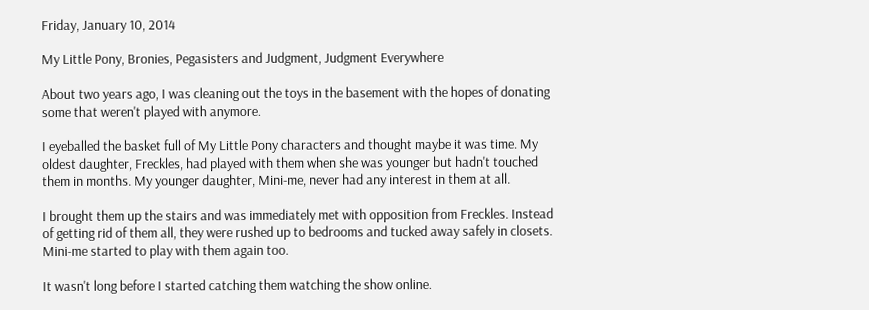Friday, January 10, 2014

My Little Pony, Bronies, Pegasisters and Judgment, Judgment Everywhere

About two years ago, I was cleaning out the toys in the basement with the hopes of donating some that weren't played with anymore.

I eyeballed the basket full of My Little Pony characters and thought maybe it was time. My oldest daughter, Freckles, had played with them when she was younger but hadn't touched them in months. My younger daughter, Mini-me, never had any interest in them at all.

I brought them up the stairs and was immediately met with opposition from Freckles. Instead of getting rid of them all, they were rushed up to bedrooms and tucked away safely in closets. Mini-me started to play with them again too.

It wasn't long before I started catching them watching the show online.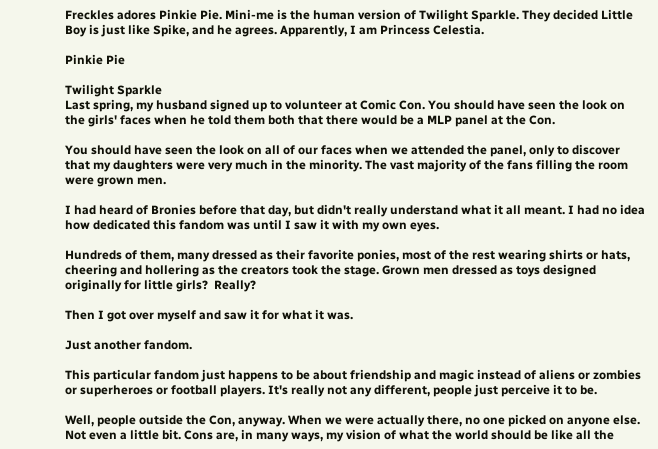Freckles adores Pinkie Pie. Mini-me is the human version of Twilight Sparkle. They decided Little Boy is just like Spike, and he agrees. Apparently, I am Princess Celestia.

Pinkie Pie

Twilight Sparkle
Last spring, my husband signed up to volunteer at Comic Con. You should have seen the look on the girls' faces when he told them both that there would be a MLP panel at the Con.

You should have seen the look on all of our faces when we attended the panel, only to discover that my daughters were very much in the minority. The vast majority of the fans filling the room were grown men.

I had heard of Bronies before that day, but didn't really understand what it all meant. I had no idea how dedicated this fandom was until I saw it with my own eyes.

Hundreds of them, many dressed as their favorite ponies, most of the rest wearing shirts or hats, cheering and hollering as the creators took the stage. Grown men dressed as toys designed originally for little girls?  Really?

Then I got over myself and saw it for what it was.

Just another fandom.

This particular fandom just happens to be about friendship and magic instead of aliens or zombies or superheroes or football players. It's really not any different, people just perceive it to be.

Well, people outside the Con, anyway. When we were actually there, no one picked on anyone else. Not even a little bit. Cons are, in many ways, my vision of what the world should be like all the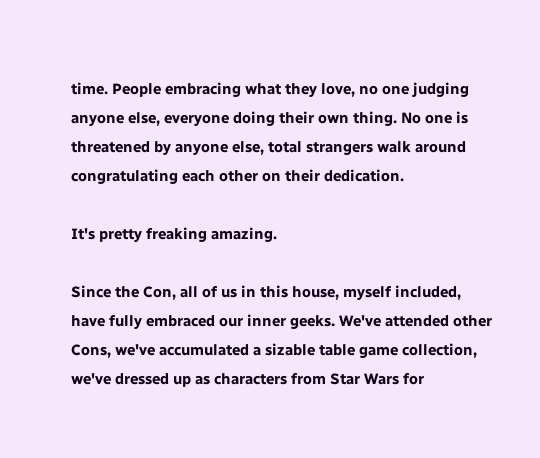time. People embracing what they love, no one judging anyone else, everyone doing their own thing. No one is threatened by anyone else, total strangers walk around congratulating each other on their dedication.

It's pretty freaking amazing.

Since the Con, all of us in this house, myself included, have fully embraced our inner geeks. We've attended other Cons, we've accumulated a sizable table game collection, we've dressed up as characters from Star Wars for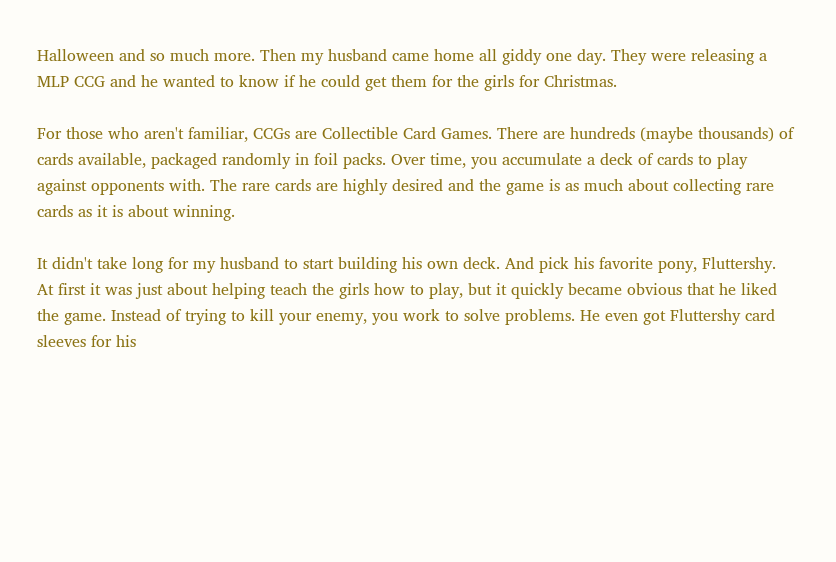Halloween and so much more. Then my husband came home all giddy one day. They were releasing a MLP CCG and he wanted to know if he could get them for the girls for Christmas.

For those who aren't familiar, CCGs are Collectible Card Games. There are hundreds (maybe thousands) of cards available, packaged randomly in foil packs. Over time, you accumulate a deck of cards to play against opponents with. The rare cards are highly desired and the game is as much about collecting rare cards as it is about winning.

It didn't take long for my husband to start building his own deck. And pick his favorite pony, Fluttershy. At first it was just about helping teach the girls how to play, but it quickly became obvious that he liked the game. Instead of trying to kill your enemy, you work to solve problems. He even got Fluttershy card sleeves for his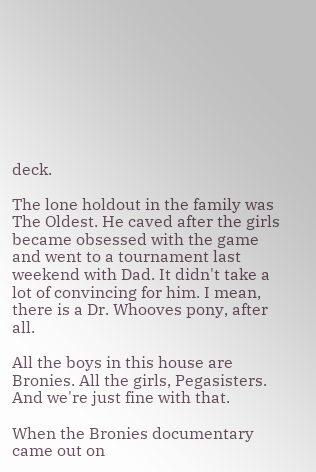deck.

The lone holdout in the family was The Oldest. He caved after the girls became obsessed with the game and went to a tournament last weekend with Dad. It didn't take a lot of convincing for him. I mean, there is a Dr. Whooves pony, after all.

All the boys in this house are Bronies. All the girls, Pegasisters. And we're just fine with that.

When the Bronies documentary came out on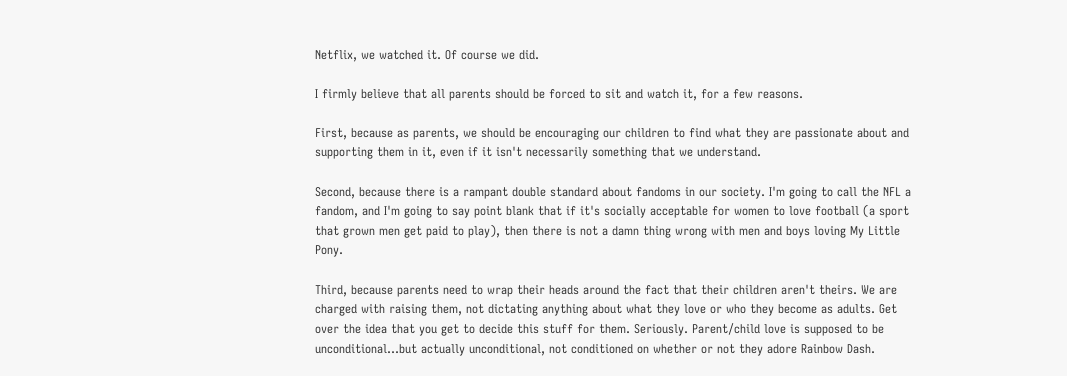Netflix, we watched it. Of course we did.

I firmly believe that all parents should be forced to sit and watch it, for a few reasons.

First, because as parents, we should be encouraging our children to find what they are passionate about and supporting them in it, even if it isn't necessarily something that we understand.

Second, because there is a rampant double standard about fandoms in our society. I'm going to call the NFL a fandom, and I'm going to say point blank that if it's socially acceptable for women to love football (a sport that grown men get paid to play), then there is not a damn thing wrong with men and boys loving My Little Pony.

Third, because parents need to wrap their heads around the fact that their children aren't theirs. We are charged with raising them, not dictating anything about what they love or who they become as adults. Get over the idea that you get to decide this stuff for them. Seriously. Parent/child love is supposed to be unconditional...but actually unconditional, not conditioned on whether or not they adore Rainbow Dash.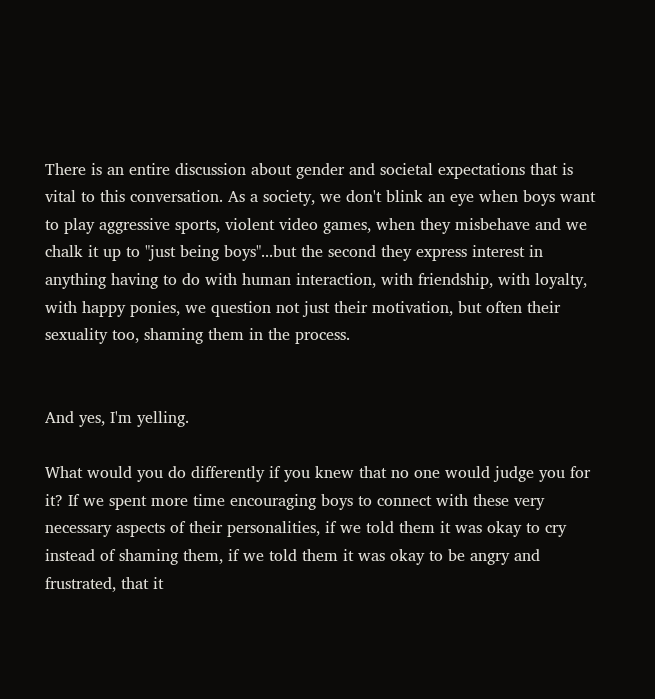There is an entire discussion about gender and societal expectations that is vital to this conversation. As a society, we don't blink an eye when boys want to play aggressive sports, violent video games, when they misbehave and we chalk it up to "just being boys"...but the second they express interest in anything having to do with human interaction, with friendship, with loyalty, with happy ponies, we question not just their motivation, but often their sexuality too, shaming them in the process.


And yes, I'm yelling.

What would you do differently if you knew that no one would judge you for it? If we spent more time encouraging boys to connect with these very necessary aspects of their personalities, if we told them it was okay to cry instead of shaming them, if we told them it was okay to be angry and frustrated, that it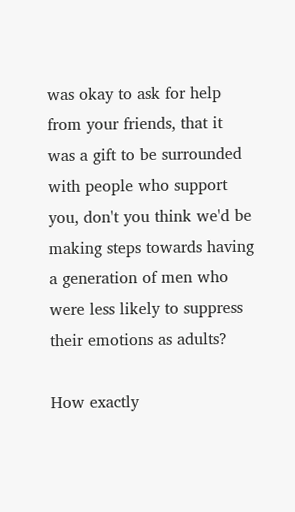was okay to ask for help from your friends, that it was a gift to be surrounded with people who support you, don't you think we'd be making steps towards having a generation of men who were less likely to suppress their emotions as adults?

How exactly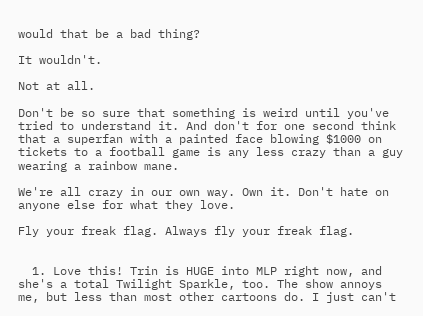would that be a bad thing?

It wouldn't.

Not at all.

Don't be so sure that something is weird until you've tried to understand it. And don't for one second think that a superfan with a painted face blowing $1000 on tickets to a football game is any less crazy than a guy wearing a rainbow mane.

We're all crazy in our own way. Own it. Don't hate on anyone else for what they love.

Fly your freak flag. Always fly your freak flag.


  1. Love this! Trin is HUGE into MLP right now, and she's a total Twilight Sparkle, too. The show annoys me, but less than most other cartoons do. I just can't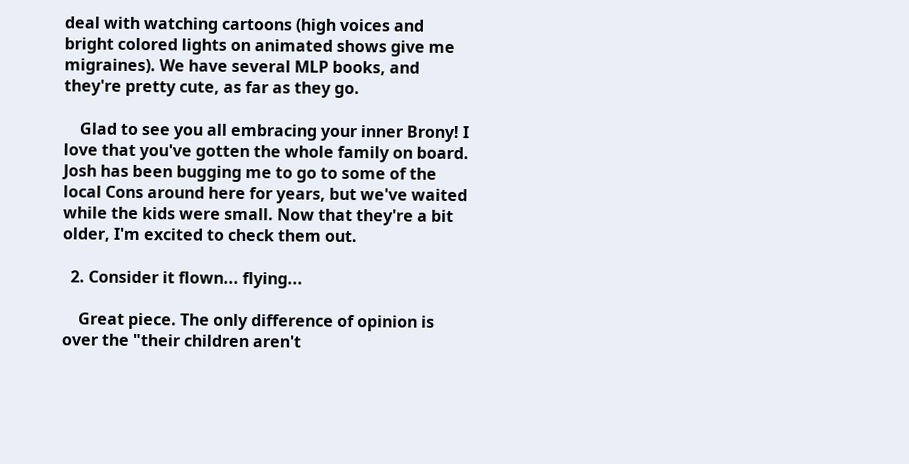deal with watching cartoons (high voices and bright colored lights on animated shows give me migraines). We have several MLP books, and they're pretty cute, as far as they go.

    Glad to see you all embracing your inner Brony! I love that you've gotten the whole family on board. Josh has been bugging me to go to some of the local Cons around here for years, but we've waited while the kids were small. Now that they're a bit older, I'm excited to check them out.

  2. Consider it flown... flying...

    Great piece. The only difference of opinion is over the "their children aren't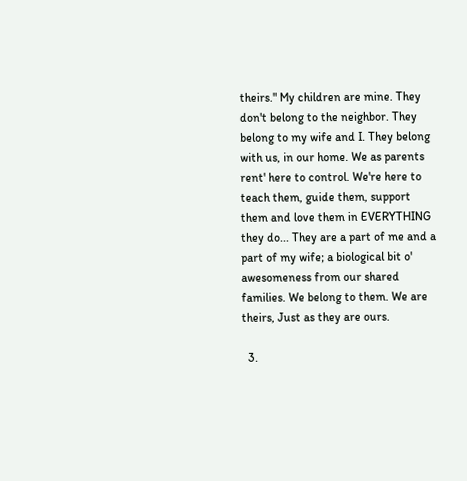theirs." My children are mine. They don't belong to the neighbor. They belong to my wife and I. They belong with us, in our home. We as parents rent' here to control. We're here to teach them, guide them, support them and love them in EVERYTHING they do... They are a part of me and a part of my wife; a biological bit o' awesomeness from our shared families. We belong to them. We are theirs, Just as they are ours.

  3.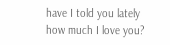have I told you lately how much I love you?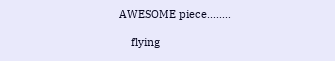AWESOME piece........

    flying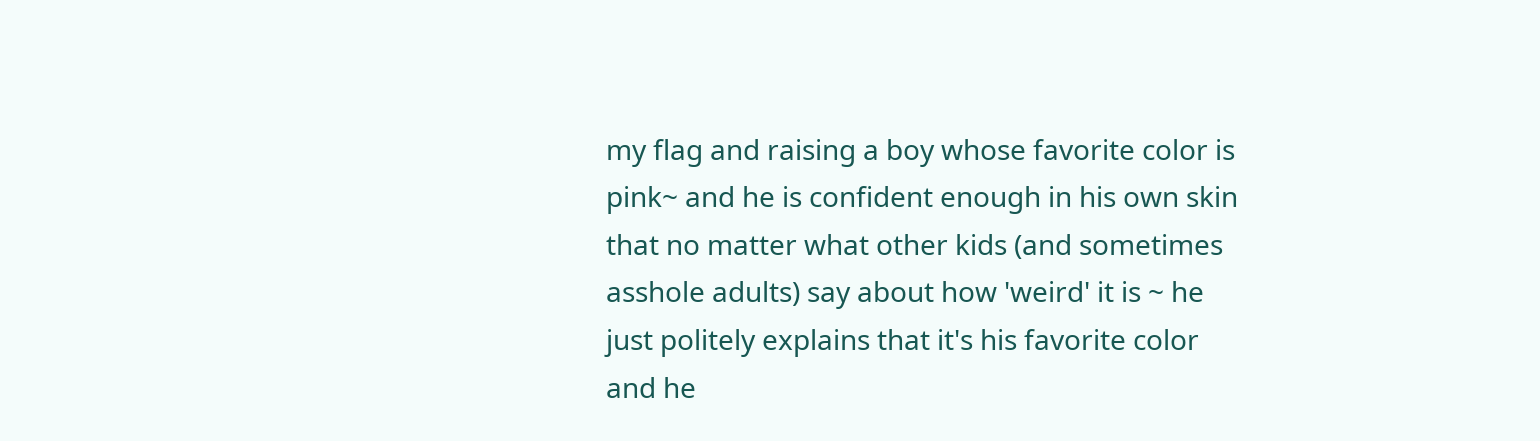my flag and raising a boy whose favorite color is pink~ and he is confident enough in his own skin that no matter what other kids (and sometimes asshole adults) say about how 'weird' it is ~ he just politely explains that it's his favorite color and he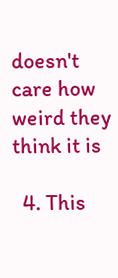doesn't care how weird they think it is

  4. This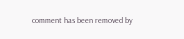comment has been removed by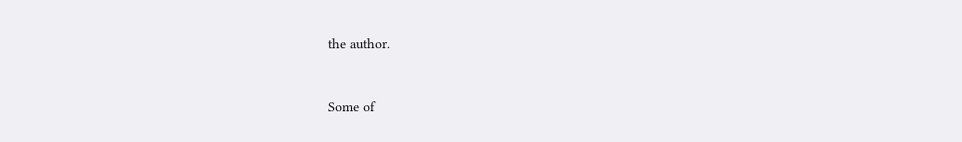the author.


Some of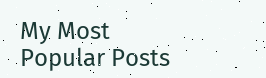My Most Popular Posts